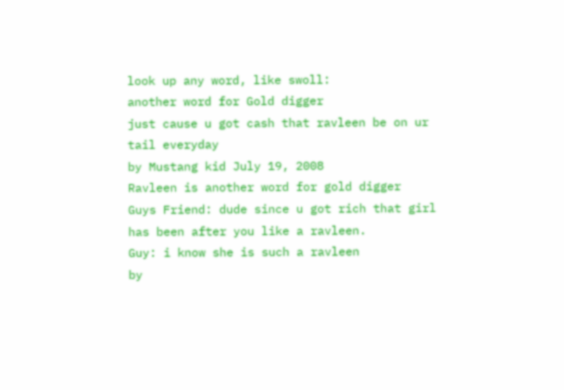look up any word, like swoll:
another word for Gold digger
just cause u got cash that ravleen be on ur tail everyday
by Mustang kid July 19, 2008
Ravleen is another word for gold digger
Guys Friend: dude since u got rich that girl has been after you like a ravleen.
Guy: i know she is such a ravleen
by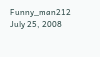Funny_man212 July 25, 2008